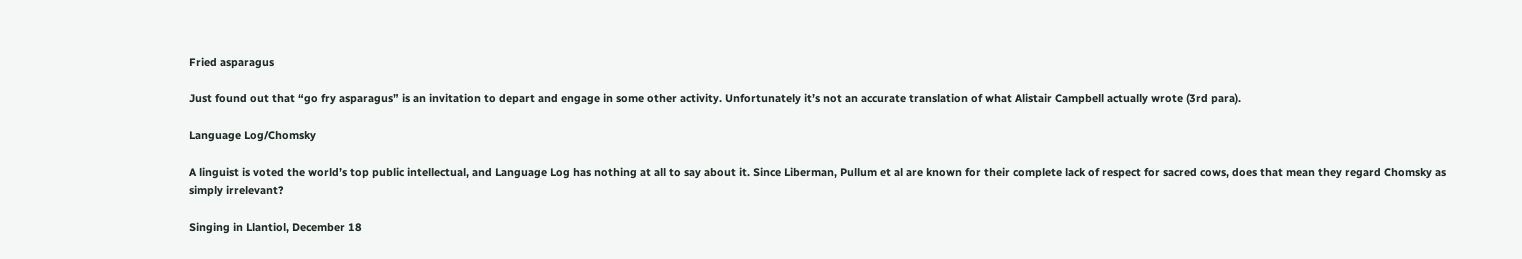Fried asparagus

Just found out that “go fry asparagus” is an invitation to depart and engage in some other activity. Unfortunately it’s not an accurate translation of what Alistair Campbell actually wrote (3rd para).

Language Log/Chomsky

A linguist is voted the world’s top public intellectual, and Language Log has nothing at all to say about it. Since Liberman, Pullum et al are known for their complete lack of respect for sacred cows, does that mean they regard Chomsky as simply irrelevant?

Singing in Llantiol, December 18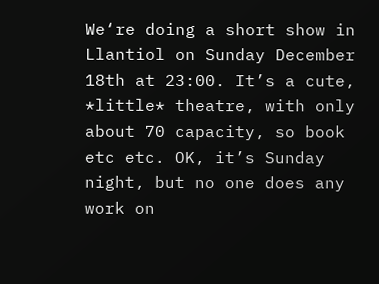We‘re doing a short show in Llantiol on Sunday December 18th at 23:00. It’s a cute, *little* theatre, with only about 70 capacity, so book etc etc. OK, it’s Sunday night, but no one does any work on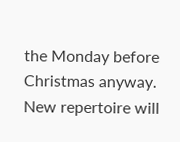the Monday before Christmas anyway. New repertoire will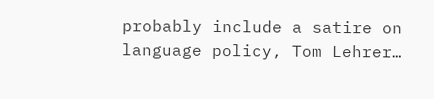probably include a satire on language policy, Tom Lehrer…